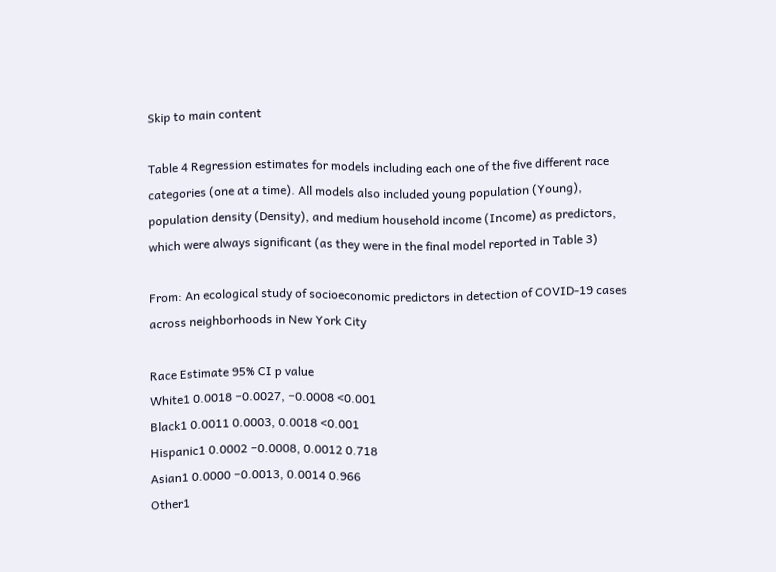Skip to main content

Table 4 Regression estimates for models including each one of the five different race categories (one at a time). All models also included young population (Young), population density (Density), and medium household income (Income) as predictors, which were always significant (as they were in the final model reported in Table 3)

From: An ecological study of socioeconomic predictors in detection of COVID-19 cases across neighborhoods in New York City

Race Estimate 95% CI p value
White1 0.0018 −0.0027, −0.0008 <0.001
Black1 0.0011 0.0003, 0.0018 <0.001
Hispanic1 0.0002 −0.0008, 0.0012 0.718
Asian1 0.0000 −0.0013, 0.0014 0.966
Other1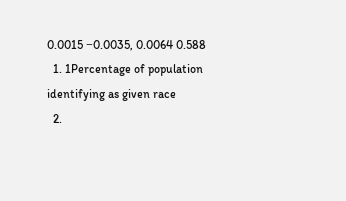0.0015 −0.0035, 0.0064 0.588
  1. 1Percentage of population identifying as given race
  2.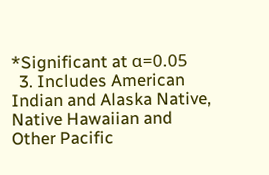*Significant at α=0.05
  3. Includes American Indian and Alaska Native, Native Hawaiian and Other Pacific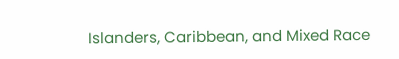Islanders, Caribbean, and Mixed Race